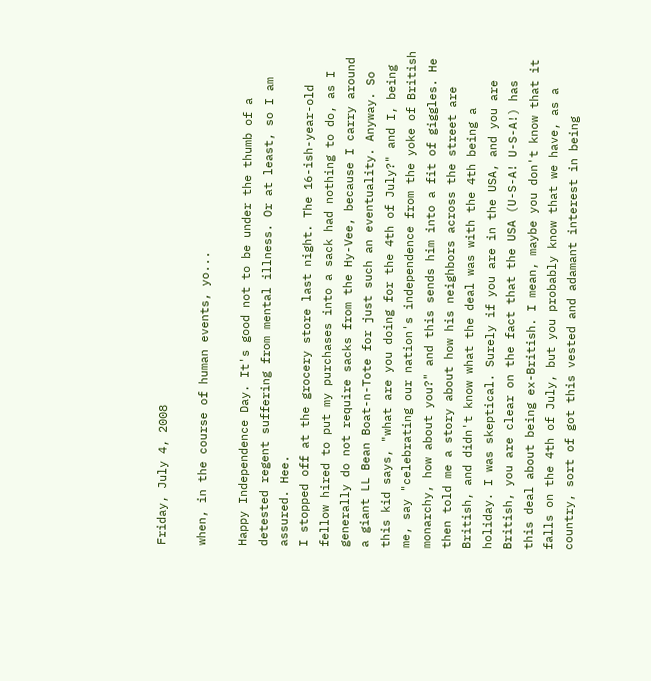Friday, July 4, 2008

when, in the course of human events, yo...

Happy Independence Day. It's good not to be under the thumb of a detested regent suffering from mental illness. Or at least, so I am assured. Hee.
I stopped off at the grocery store last night. The 16-ish-year-old fellow hired to put my purchases into a sack had nothing to do, as I generally do not require sacks from the Hy-Vee, because I carry around a giant LL Bean Boat-n-Tote for just such an eventuality. Anyway. So this kid says, "what are you doing for the 4th of July?" and I, being me, say "celebrating our nation's independence from the yoke of British monarchy, how about you?" and this sends him into a fit of giggles. He then told me a story about how his neighbors across the street are British, and didn't know what the deal was with the 4th being a holiday. I was skeptical. Surely if you are in the USA, and you are British, you are clear on the fact that the USA (U-S-A! U-S-A!) has this deal about being ex-British. I mean, maybe you don't know that it falls on the 4th of July, but you probably know that we have, as a country, sort of got this vested and adamant interest in being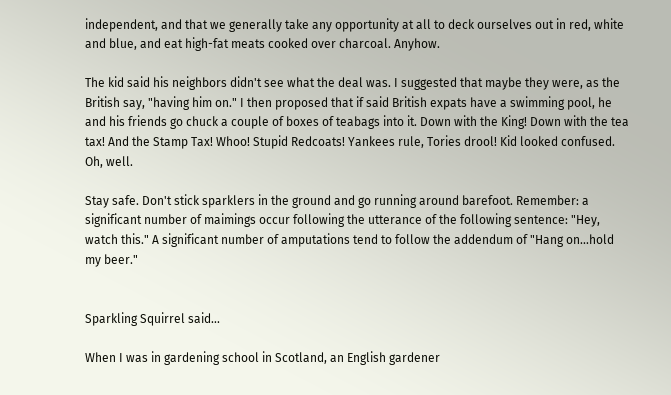independent, and that we generally take any opportunity at all to deck ourselves out in red, white and blue, and eat high-fat meats cooked over charcoal. Anyhow.

The kid said his neighbors didn't see what the deal was. I suggested that maybe they were, as the British say, "having him on." I then proposed that if said British expats have a swimming pool, he and his friends go chuck a couple of boxes of teabags into it. Down with the King! Down with the tea tax! And the Stamp Tax! Whoo! Stupid Redcoats! Yankees rule, Tories drool! Kid looked confused. Oh, well.

Stay safe. Don't stick sparklers in the ground and go running around barefoot. Remember: a significant number of maimings occur following the utterance of the following sentence: "Hey, watch this." A significant number of amputations tend to follow the addendum of "Hang on...hold my beer."


Sparkling Squirrel said...

When I was in gardening school in Scotland, an English gardener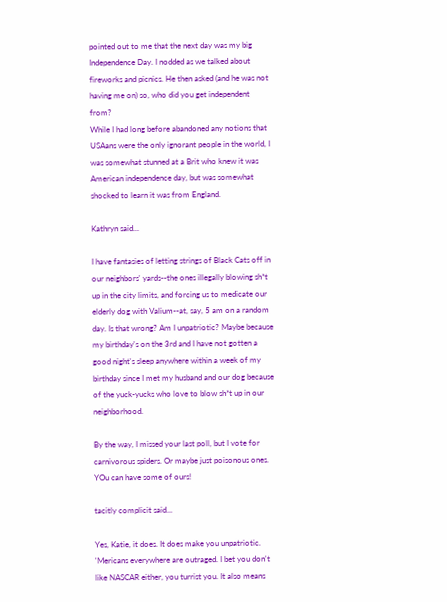pointed out to me that the next day was my big Independence Day. I nodded as we talked about fireworks and picnics. He then asked (and he was not having me on) so, who did you get independent from?
While I had long before abandoned any notions that USAans were the only ignorant people in the world, I was somewhat stunned at a Brit who knew it was American independence day, but was somewhat shocked to learn it was from England.

Kathryn said...

I have fantasies of letting strings of Black Cats off in our neighbors' yards--the ones illegally blowing sh*t up in the city limits, and forcing us to medicate our elderly dog with Valium--at, say, 5 am on a random day. Is that wrong? Am I unpatriotic? Maybe because my birthday's on the 3rd and I have not gotten a good night's sleep anywhere within a week of my birthday since I met my husband and our dog because of the yuck-yucks who love to blow sh*t up in our neighborhood.

By the way, I missed your last poll, but I vote for carnivorous spiders. Or maybe just poisonous ones. YOu can have some of ours!

tacitly complicit said...

Yes, Katie, it does. It does make you unpatriotic. 'Mericans everywhere are outraged. I bet you don't like NASCAR either, you turrist you. It also means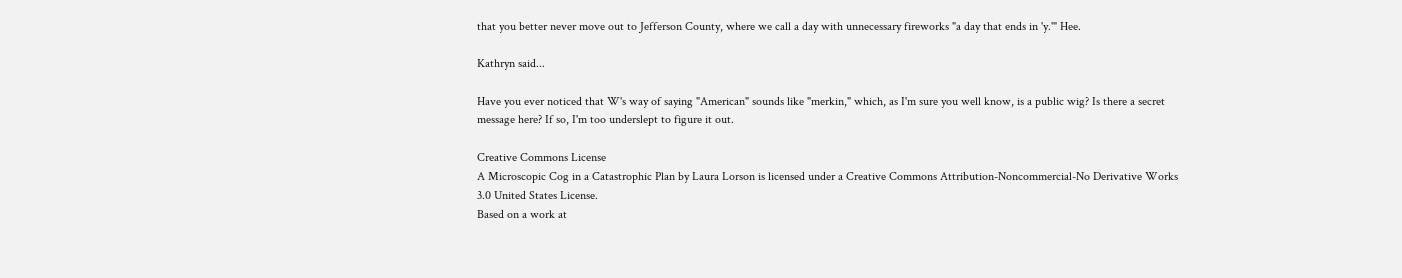that you better never move out to Jefferson County, where we call a day with unnecessary fireworks "a day that ends in 'y.'" Hee.

Kathryn said...

Have you ever noticed that W's way of saying "American" sounds like "merkin," which, as I'm sure you well know, is a public wig? Is there a secret message here? If so, I'm too underslept to figure it out.

Creative Commons License
A Microscopic Cog in a Catastrophic Plan by Laura Lorson is licensed under a Creative Commons Attribution-Noncommercial-No Derivative Works 3.0 United States License.
Based on a work at